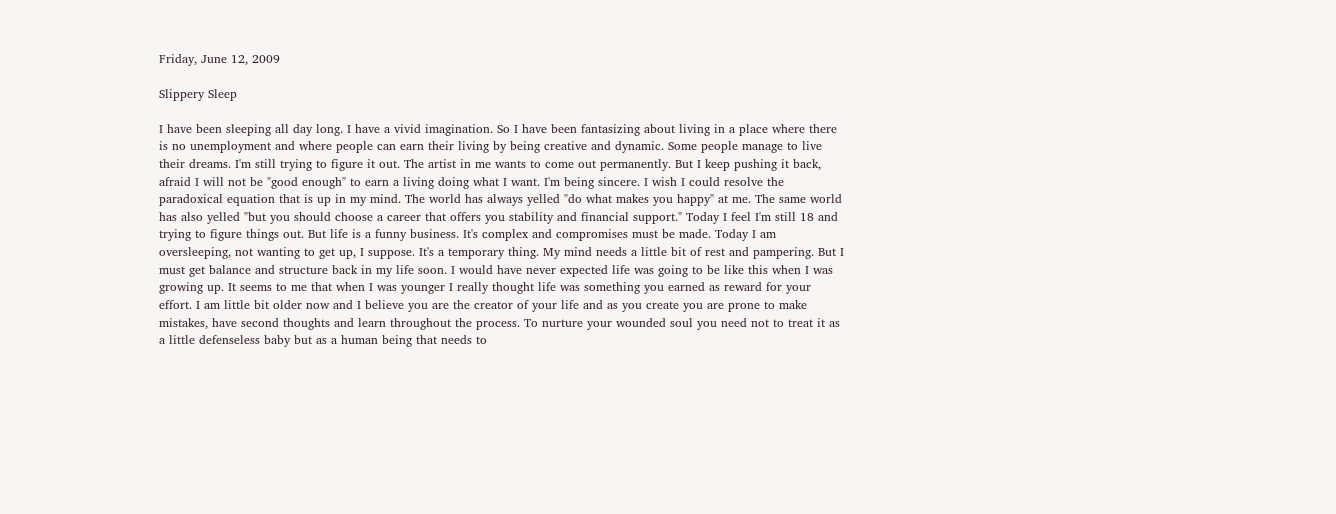Friday, June 12, 2009

Slippery Sleep

I have been sleeping all day long. I have a vivid imagination. So I have been fantasizing about living in a place where there is no unemployment and where people can earn their living by being creative and dynamic. Some people manage to live their dreams. I'm still trying to figure it out. The artist in me wants to come out permanently. But I keep pushing it back, afraid I will not be "good enough" to earn a living doing what I want. I'm being sincere. I wish I could resolve the paradoxical equation that is up in my mind. The world has always yelled "do what makes you happy" at me. The same world has also yelled "but you should choose a career that offers you stability and financial support." Today I feel I'm still 18 and trying to figure things out. But life is a funny business. It's complex and compromises must be made. Today I am oversleeping, not wanting to get up, I suppose. It's a temporary thing. My mind needs a little bit of rest and pampering. But I must get balance and structure back in my life soon. I would have never expected life was going to be like this when I was growing up. It seems to me that when I was younger I really thought life was something you earned as reward for your effort. I am little bit older now and I believe you are the creator of your life and as you create you are prone to make mistakes, have second thoughts and learn throughout the process. To nurture your wounded soul you need not to treat it as a little defenseless baby but as a human being that needs to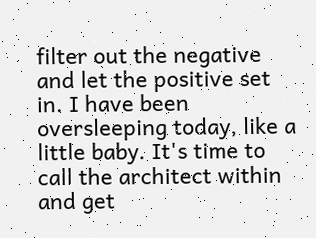filter out the negative and let the positive set in. I have been oversleeping today, like a little baby. It's time to call the architect within and get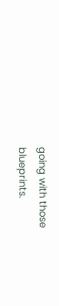going with those blueprints.